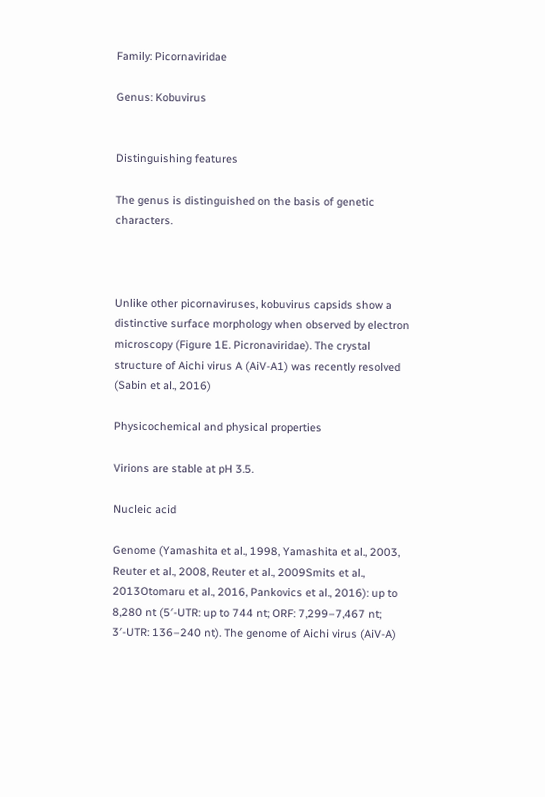Family: Picornaviridae

Genus: Kobuvirus


Distinguishing features

The genus is distinguished on the basis of genetic characters.



Unlike other picornaviruses, kobuvirus capsids show a distinctive surface morphology when observed by electron microscopy (Figure 1E. Picronaviridae). The crystal structure of Aichi virus A (AiV-A1) was recently resolved (Sabin et al., 2016)

Physicochemical and physical properties

Virions are stable at pH 3.5.

Nucleic acid

Genome (Yamashita et al., 1998, Yamashita et al., 2003, Reuter et al., 2008, Reuter et al., 2009Smits et al., 2013Otomaru et al., 2016, Pankovics et al., 2016): up to 8,280 nt (5′-UTR: up to 744 nt; ORF: 7,299–7,467 nt; 3′-UTR: 136–240 nt). The genome of Aichi virus (AiV-A)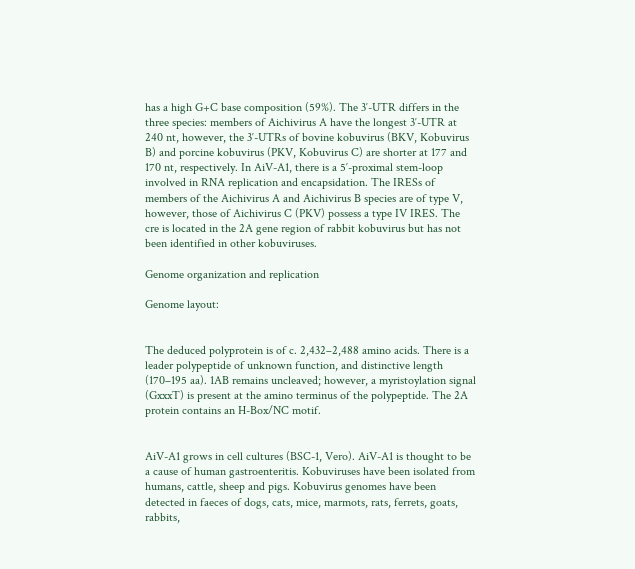has a high G+C base composition (59%). The 3′-UTR differs in the three species: members of Aichivirus A have the longest 3′-UTR at 240 nt, however, the 3′-UTRs of bovine kobuvirus (BKV, Kobuvirus B) and porcine kobuvirus (PKV, Kobuvirus C) are shorter at 177 and 170 nt, respectively. In AiV-A1, there is a 5′-proximal stem-loop involved in RNA replication and encapsidation. The IRESs of members of the Aichivirus A and Aichivirus B species are of type V, however, those of Aichivirus C (PKV) possess a type IV IRES. The cre is located in the 2A gene region of rabbit kobuvirus but has not been identified in other kobuviruses.

Genome organization and replication

Genome layout:


The deduced polyprotein is of c. 2,432–2,488 amino acids. There is a leader polypeptide of unknown function, and distinctive length (170–195 aa). 1AB remains uncleaved; however, a myristoylation signal (GxxxT) is present at the amino terminus of the polypeptide. The 2A protein contains an H-Box/NC motif.


AiV-A1 grows in cell cultures (BSC-1, Vero). AiV-A1 is thought to be a cause of human gastroenteritis. Kobuviruses have been isolated from humans, cattle, sheep and pigs. Kobuvirus genomes have been detected in faeces of dogs, cats, mice, marmots, rats, ferrets, goats, rabbits,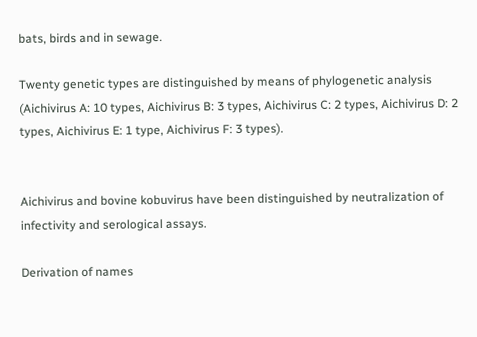bats, birds and in sewage.

Twenty genetic types are distinguished by means of phylogenetic analysis (Aichivirus A: 10 types, Aichivirus B: 3 types, Aichivirus C: 2 types, Aichivirus D: 2 types, Aichivirus E: 1 type, Aichivirus F: 3 types).


Aichivirus and bovine kobuvirus have been distinguished by neutralization of infectivity and serological assays.

Derivation of names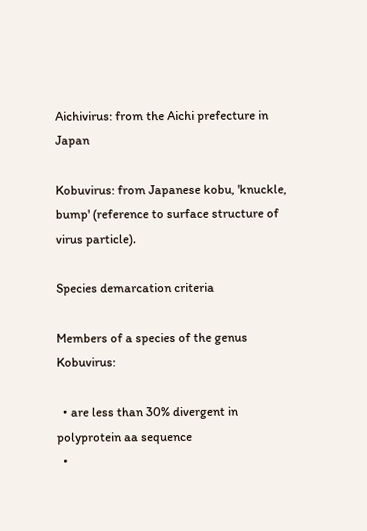Aichivirus: from the Aichi prefecture in Japan

Kobuvirus: from Japanese kobu, 'knuckle, bump' (reference to surface structure of virus particle).

Species demarcation criteria

Members of a species of the genus Kobuvirus:

  • are less than 30% divergent in polyprotein aa sequence
  •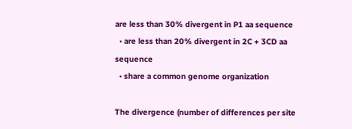are less than 30% divergent in P1 aa sequence
  • are less than 20% divergent in 2C + 3CD aa sequence
  • share a common genome organization

The divergence (number of differences per site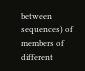between sequences) of members of different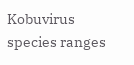Kobuvirus species ranges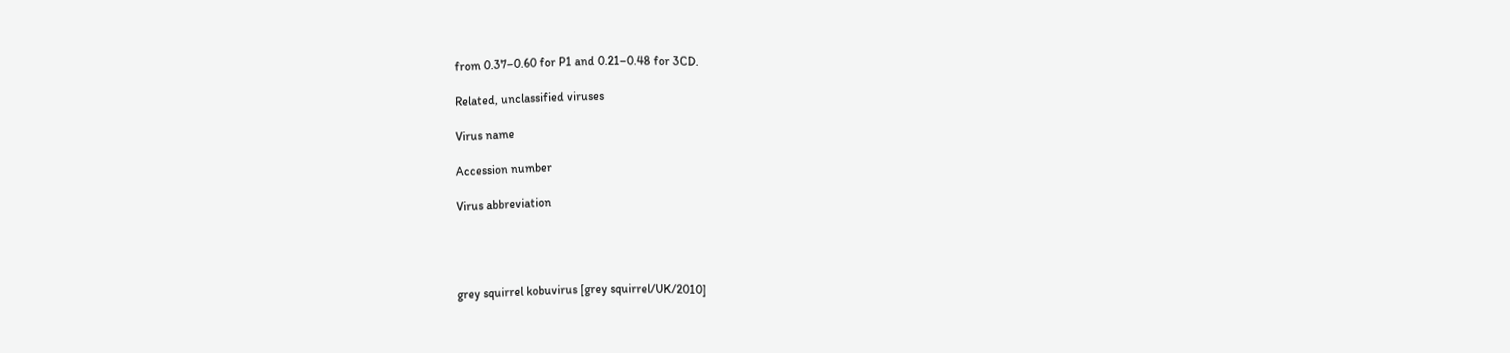from 0.37–0.60 for P1 and 0.21–0.48 for 3CD.

Related, unclassified viruses

Virus name

Accession number

Virus abbreviation




grey squirrel kobuvirus [grey squirrel/UK/2010]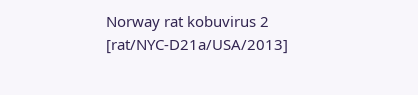Norway rat kobuvirus 2 [rat/NYC-D21a/USA/2013]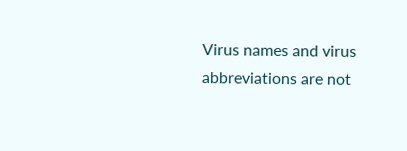Virus names and virus abbreviations are not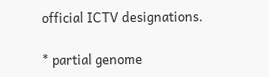official ICTV designations.

* partial genome